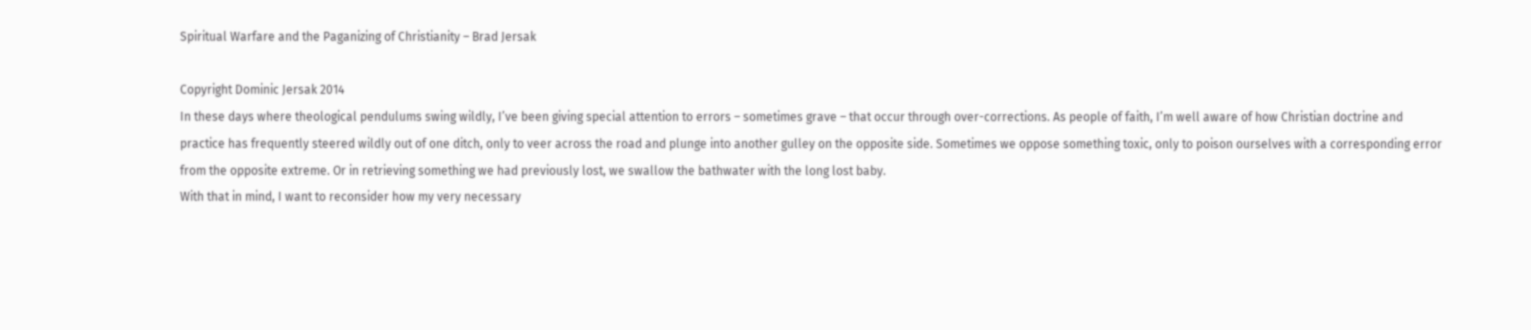Spiritual Warfare and the Paganizing of Christianity – Brad Jersak

Copyright Dominic Jersak 2014
In these days where theological pendulums swing wildly, I’ve been giving special attention to errors – sometimes grave – that occur through over-corrections. As people of faith, I’m well aware of how Christian doctrine and practice has frequently steered wildly out of one ditch, only to veer across the road and plunge into another gulley on the opposite side. Sometimes we oppose something toxic, only to poison ourselves with a corresponding error from the opposite extreme. Or in retrieving something we had previously lost, we swallow the bathwater with the long lost baby.
With that in mind, I want to reconsider how my very necessary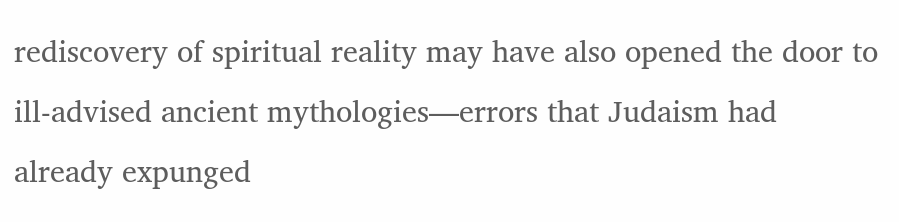rediscovery of spiritual reality may have also opened the door to ill-advised ancient mythologies—errors that Judaism had already expunged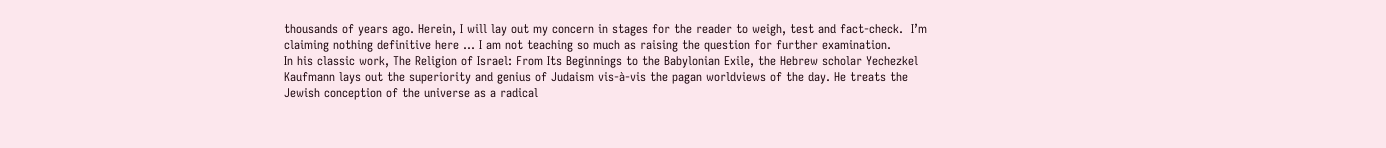thousands of years ago. Herein, I will lay out my concern in stages for the reader to weigh, test and fact-check.  I’m claiming nothing definitive here … I am not teaching so much as raising the question for further examination.
In his classic work, The Religion of Israel: From Its Beginnings to the Babylonian Exile, the Hebrew scholar Yechezkel Kaufmann lays out the superiority and genius of Judaism vis-à-vis the pagan worldviews of the day. He treats the Jewish conception of the universe as a radical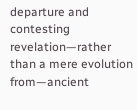departure and contesting revelation—rather than a mere evolution from—ancient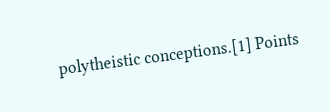polytheistic conceptions.[1] Points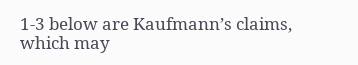1-3 below are Kaufmann’s claims, which may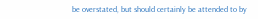be overstated, but should certainly be attended to by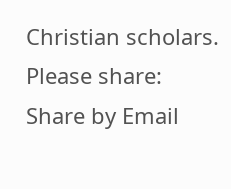Christian scholars.
Please share:
Share by Email